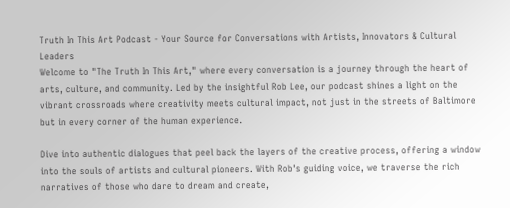Truth In This Art Podcast - Your Source for Conversations with Artists, Innovators & Cultural Leaders
Welcome to "The Truth In This Art," where every conversation is a journey through the heart of arts, culture, and community. Led by the insightful Rob Lee, our podcast shines a light on the vibrant crossroads where creativity meets cultural impact, not just in the streets of Baltimore but in every corner of the human experience.

Dive into authentic dialogues that peel back the layers of the creative process, offering a window into the souls of artists and cultural pioneers. With Rob's guiding voice, we traverse the rich narratives of those who dare to dream and create,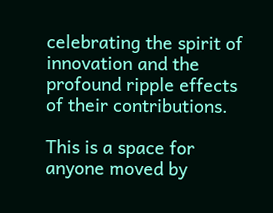celebrating the spirit of innovation and the profound ripple effects of their contributions.

This is a space for anyone moved by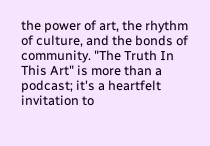the power of art, the rhythm of culture, and the bonds of community. "The Truth In This Art" is more than a podcast; it's a heartfelt invitation to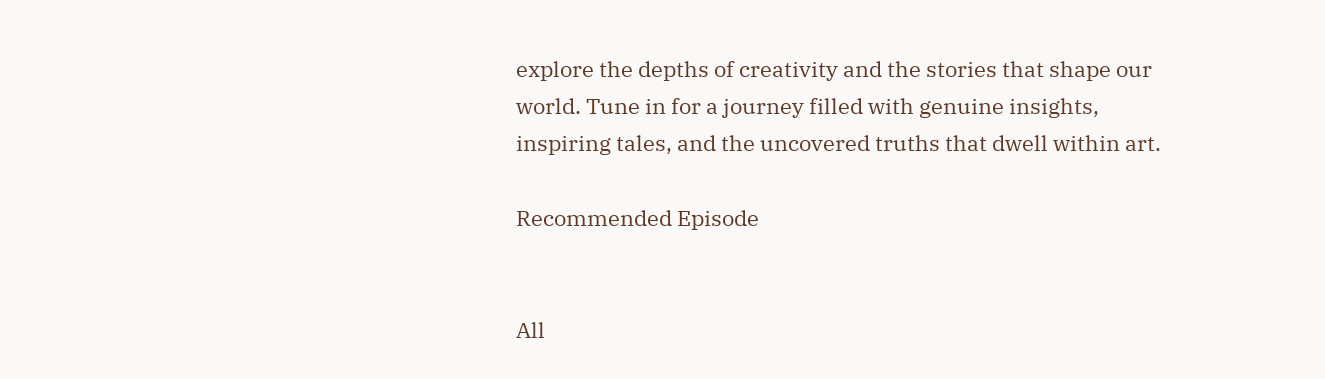explore the depths of creativity and the stories that shape our world. Tune in for a journey filled with genuine insights, inspiring tales, and the uncovered truths that dwell within art.

Recommended Episode


All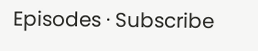Episodes · Subscribe